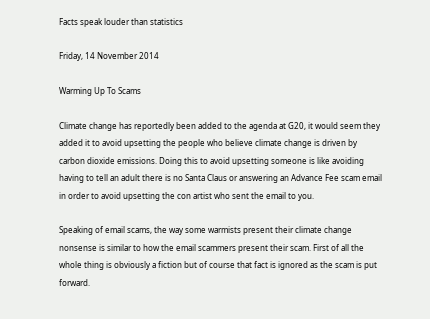Facts speak louder than statistics

Friday, 14 November 2014

Warming Up To Scams

Climate change has reportedly been added to the agenda at G20, it would seem they added it to avoid upsetting the people who believe climate change is driven by carbon dioxide emissions. Doing this to avoid upsetting someone is like avoiding having to tell an adult there is no Santa Claus or answering an Advance Fee scam email in order to avoid upsetting the con artist who sent the email to you.

Speaking of email scams, the way some warmists present their climate change nonsense is similar to how the email scammers present their scam. First of all the whole thing is obviously a fiction but of course that fact is ignored as the scam is put forward.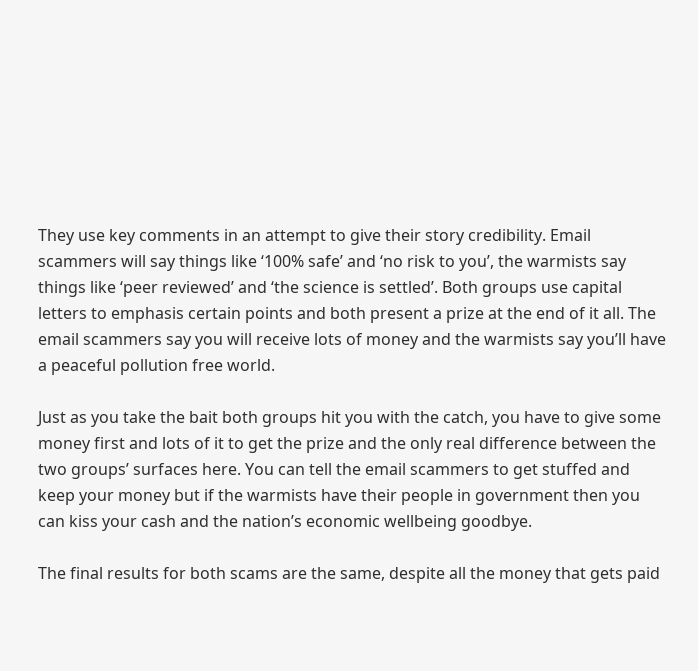They use key comments in an attempt to give their story credibility. Email scammers will say things like ‘100% safe’ and ‘no risk to you’, the warmists say things like ‘peer reviewed’ and ‘the science is settled’. Both groups use capital letters to emphasis certain points and both present a prize at the end of it all. The email scammers say you will receive lots of money and the warmists say you’ll have a peaceful pollution free world.

Just as you take the bait both groups hit you with the catch, you have to give some money first and lots of it to get the prize and the only real difference between the two groups’ surfaces here. You can tell the email scammers to get stuffed and keep your money but if the warmists have their people in government then you can kiss your cash and the nation’s economic wellbeing goodbye.

The final results for both scams are the same, despite all the money that gets paid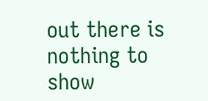out there is nothing to show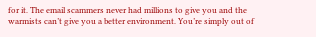for it. The email scammers never had millions to give you and the warmists can’t give you a better environment. You’re simply out of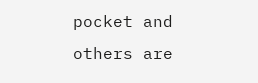pocket and others are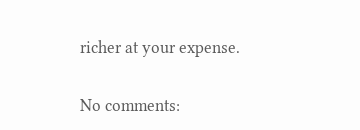richer at your expense.

No comments: